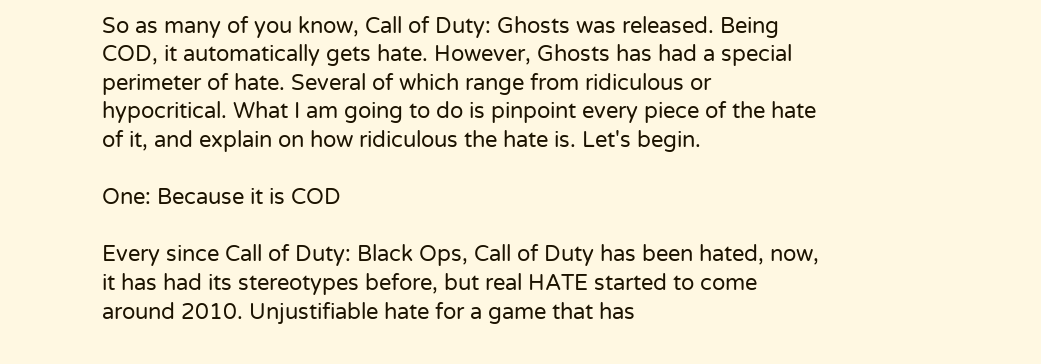So as many of you know, Call of Duty: Ghosts was released. Being COD, it automatically gets hate. However, Ghosts has had a special perimeter of hate. Several of which range from ridiculous or hypocritical. What I am going to do is pinpoint every piece of the hate of it, and explain on how ridiculous the hate is. Let's begin.

One: Because it is COD

Every since Call of Duty: Black Ops, Call of Duty has been hated, now, it has had its stereotypes before, but real HATE started to come around 2010. Unjustifiable hate for a game that has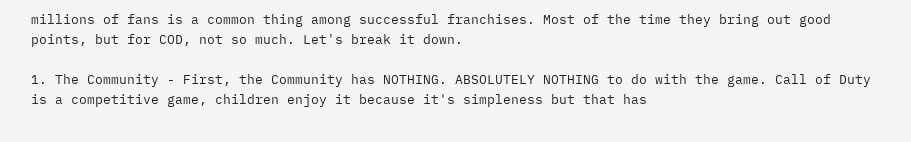millions of fans is a common thing among successful franchises. Most of the time they bring out good points, but for COD, not so much. Let's break it down.

1. The Community - First, the Community has NOTHING. ABSOLUTELY NOTHING to do with the game. Call of Duty is a competitive game, children enjoy it because it's simpleness but that has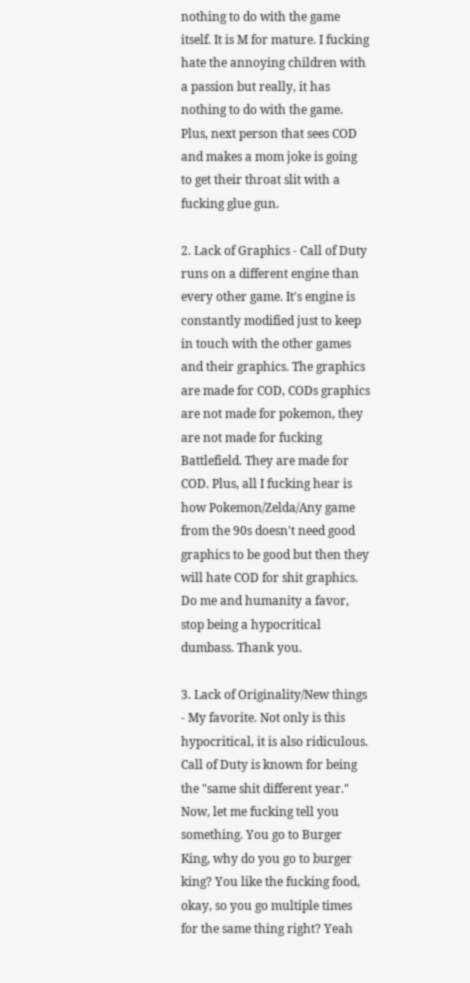nothing to do with the game itself. It is M for mature. I fucking hate the annoying children with a passion but really, it has nothing to do with the game. Plus, next person that sees COD and makes a mom joke is going to get their throat slit with a fucking glue gun.

2. Lack of Graphics - Call of Duty runs on a different engine than every other game. It's engine is constantly modified just to keep in touch with the other games and their graphics. The graphics are made for COD, CODs graphics are not made for pokemon, they are not made for fucking Battlefield. They are made for COD. Plus, all I fucking hear is how Pokemon/Zelda/Any game from the 90s doesn't need good graphics to be good but then they will hate COD for shit graphics. Do me and humanity a favor, stop being a hypocritical dumbass. Thank you.

3. Lack of Originality/New things - My favorite. Not only is this hypocritical, it is also ridiculous. Call of Duty is known for being the "same shit different year." Now, let me fucking tell you something. You go to Burger King, why do you go to burger king? You like the fucking food, okay, so you go multiple times for the same thing right? Yeah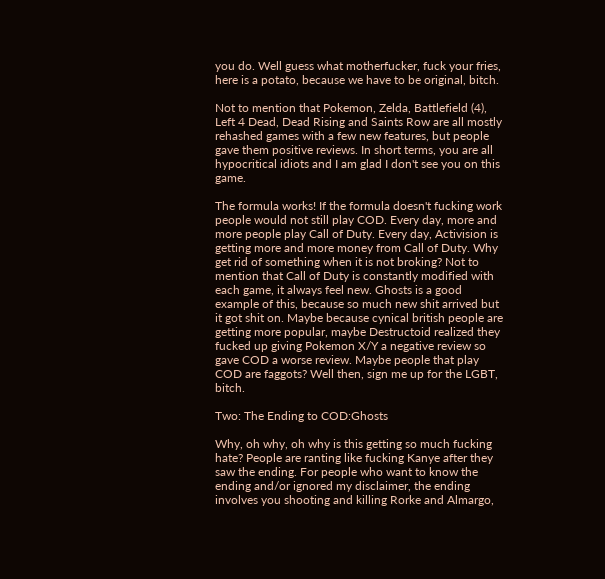you do. Well guess what motherfucker, fuck your fries, here is a potato, because we have to be original, bitch.

Not to mention that Pokemon, Zelda, Battlefield (4), Left 4 Dead, Dead Rising and Saints Row are all mostly rehashed games with a few new features, but people gave them positive reviews. In short terms, you are all hypocritical idiots and I am glad I don't see you on this game.

The formula works! If the formula doesn't fucking work people would not still play COD. Every day, more and more people play Call of Duty. Every day, Activision is getting more and more money from Call of Duty. Why get rid of something when it is not broking? Not to mention that Call of Duty is constantly modified with each game, it always feel new. Ghosts is a good example of this, because so much new shit arrived but it got shit on. Maybe because cynical british people are getting more popular, maybe Destructoid realized they fucked up giving Pokemon X/Y a negative review so gave COD a worse review. Maybe people that play COD are faggots? Well then, sign me up for the LGBT, bitch.

Two: The Ending to COD:Ghosts

Why, oh why, oh why is this getting so much fucking hate? People are ranting like fucking Kanye after they saw the ending. For people who want to know the ending and/or ignored my disclaimer, the ending involves you shooting and killing Rorke and Almargo,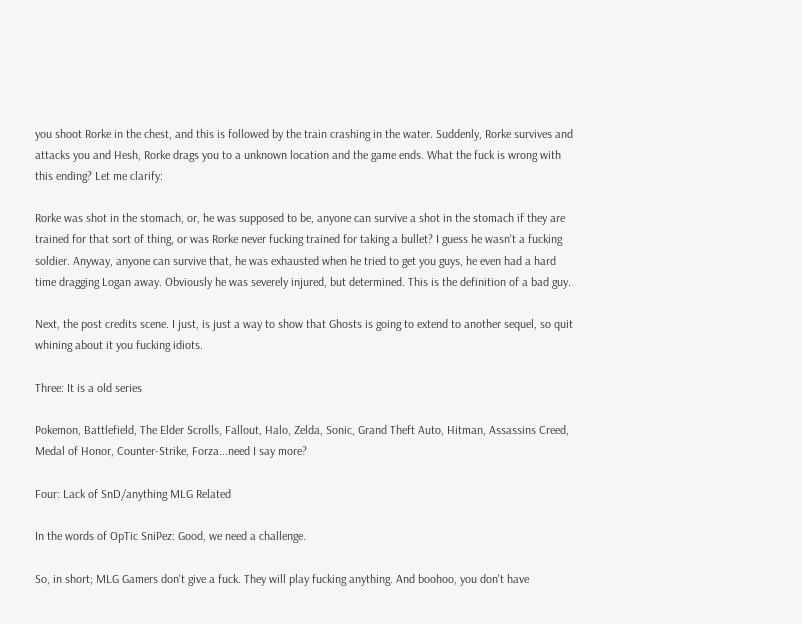you shoot Rorke in the chest, and this is followed by the train crashing in the water. Suddenly, Rorke survives and attacks you and Hesh, Rorke drags you to a unknown location and the game ends. What the fuck is wrong with this ending? Let me clarify:

Rorke was shot in the stomach, or, he was supposed to be, anyone can survive a shot in the stomach if they are trained for that sort of thing, or was Rorke never fucking trained for taking a bullet? I guess he wasn't a fucking soldier. Anyway, anyone can survive that, he was exhausted when he tried to get you guys, he even had a hard time dragging Logan away. Obviously he was severely injured, but determined. This is the definition of a bad guy.

Next, the post credits scene. I just, is just a way to show that Ghosts is going to extend to another sequel, so quit whining about it you fucking idiots.

Three: It is a old series

Pokemon, Battlefield, The Elder Scrolls, Fallout, Halo, Zelda, Sonic, Grand Theft Auto, Hitman, Assassins Creed, Medal of Honor, Counter-Strike, Forza...need I say more?

Four: Lack of SnD/anything MLG Related

In the words of OpTic SniPez: Good, we need a challenge.

So, in short; MLG Gamers don't give a fuck. They will play fucking anything. And boohoo, you don't have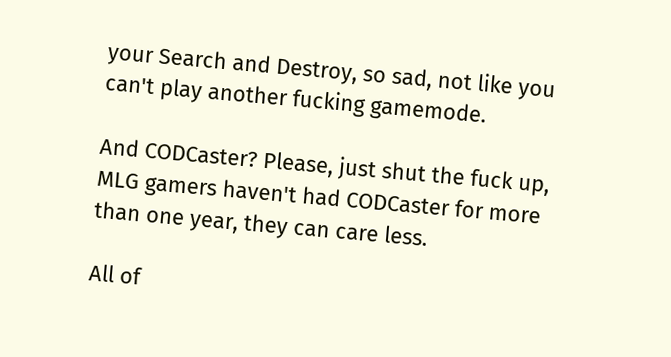your Search and Destroy, so sad, not like you can't play another fucking gamemode.

And CODCaster? Please, just shut the fuck up, MLG gamers haven't had CODCaster for more than one year, they can care less.

All of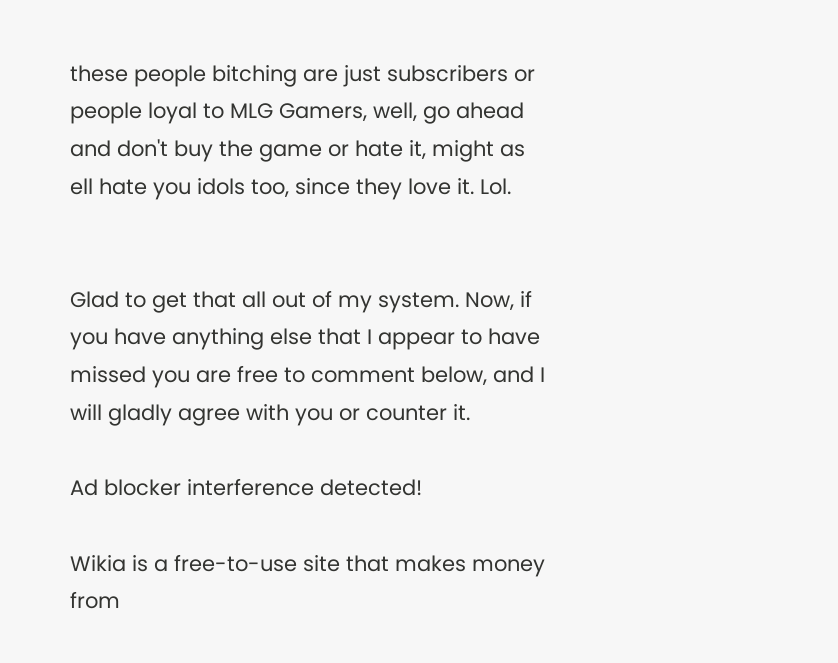these people bitching are just subscribers or people loyal to MLG Gamers, well, go ahead and don't buy the game or hate it, might as ell hate you idols too, since they love it. Lol.


Glad to get that all out of my system. Now, if you have anything else that I appear to have missed you are free to comment below, and I will gladly agree with you or counter it.

Ad blocker interference detected!

Wikia is a free-to-use site that makes money from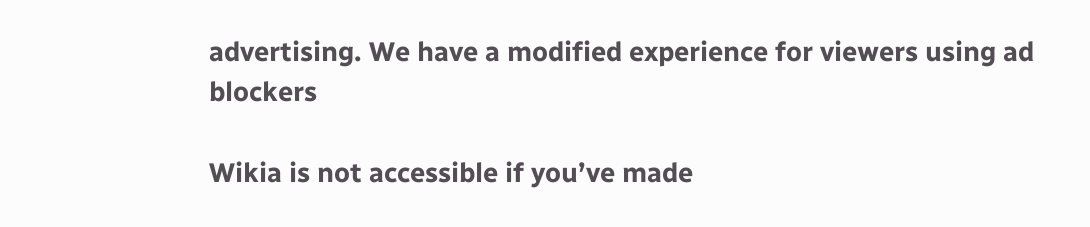advertising. We have a modified experience for viewers using ad blockers

Wikia is not accessible if you’ve made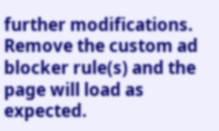further modifications. Remove the custom ad blocker rule(s) and the page will load as expected.